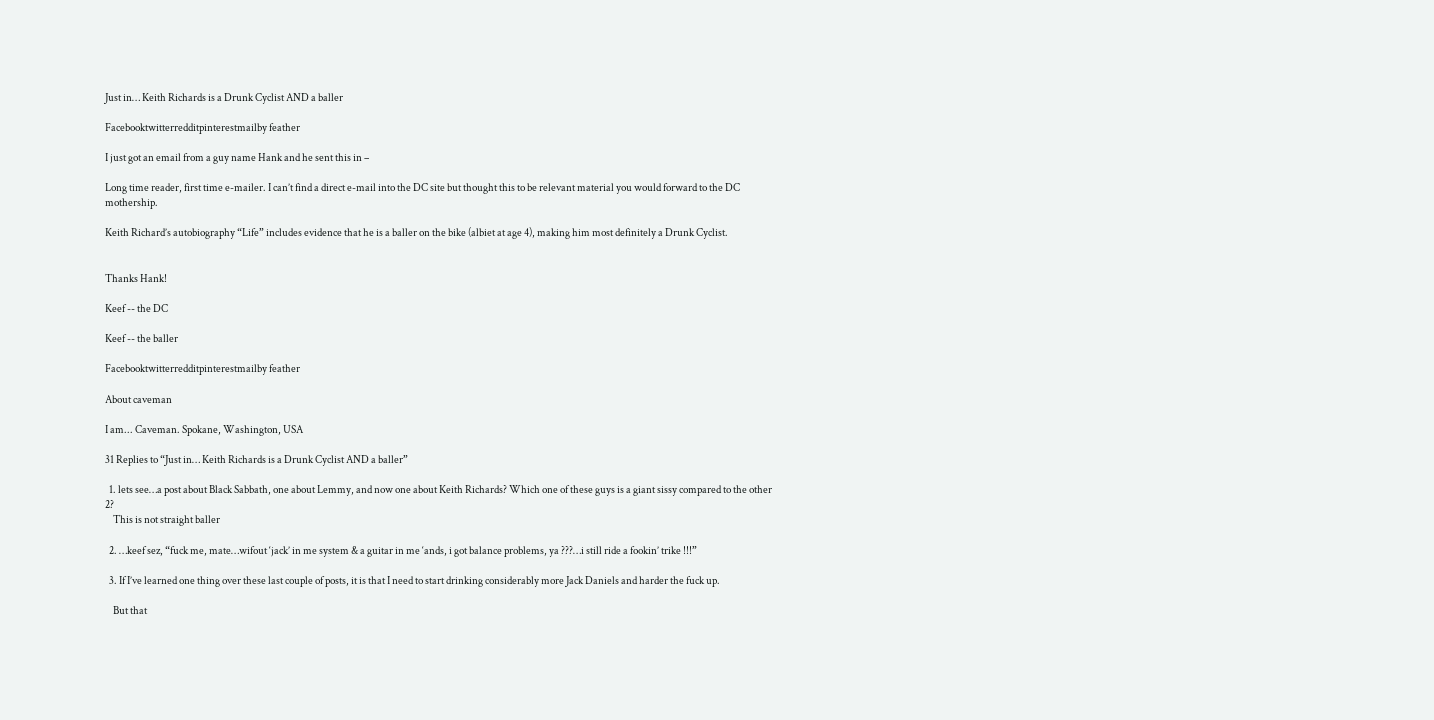Just in… Keith Richards is a Drunk Cyclist AND a baller

Facebooktwitterredditpinterestmailby feather

I just got an email from a guy name Hank and he sent this in –

Long time reader, first time e-mailer. I can’t find a direct e-mail into the DC site but thought this to be relevant material you would forward to the DC mothership.

Keith Richard’s autobiography “Life” includes evidence that he is a baller on the bike (albiet at age 4), making him most definitely a Drunk Cyclist.


Thanks Hank!

Keef -- the DC

Keef -- the baller

Facebooktwitterredditpinterestmailby feather

About caveman

I am... Caveman. Spokane, Washington, USA

31 Replies to “Just in… Keith Richards is a Drunk Cyclist AND a baller”

  1. lets see…a post about Black Sabbath, one about Lemmy, and now one about Keith Richards? Which one of these guys is a giant sissy compared to the other 2?
    This is not straight baller

  2. …keef sez, “fuck me, mate…wifout ‘jack’ in me system & a guitar in me ‘ands, i got balance problems, ya ???…i still ride a fookin’ trike !!!”

  3. If I’ve learned one thing over these last couple of posts, it is that I need to start drinking considerably more Jack Daniels and harder the fuck up.

    But that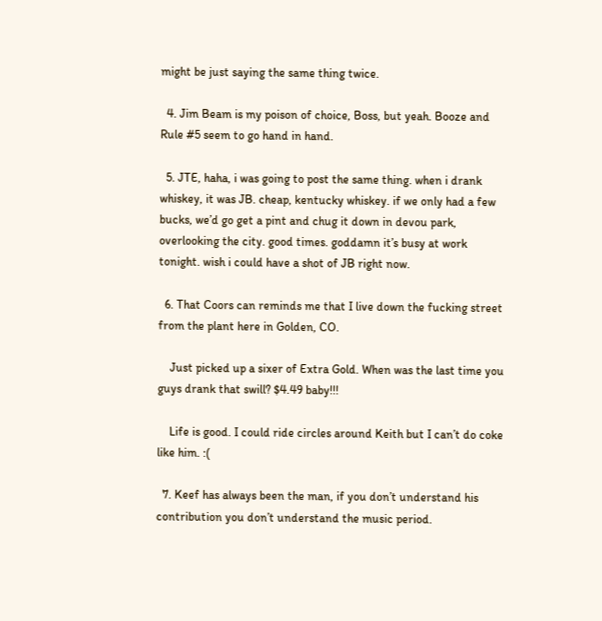might be just saying the same thing twice.

  4. Jim Beam is my poison of choice, Boss, but yeah. Booze and Rule #5 seem to go hand in hand.

  5. JTE, haha, i was going to post the same thing. when i drank whiskey, it was JB. cheap, kentucky whiskey. if we only had a few bucks, we’d go get a pint and chug it down in devou park, overlooking the city. good times. goddamn it’s busy at work tonight. wish i could have a shot of JB right now.

  6. That Coors can reminds me that I live down the fucking street from the plant here in Golden, CO.

    Just picked up a sixer of Extra Gold. When was the last time you guys drank that swill? $4.49 baby!!!

    Life is good. I could ride circles around Keith but I can’t do coke like him. :(

  7. Keef has always been the man, if you don’t understand his contribution you don’t understand the music period.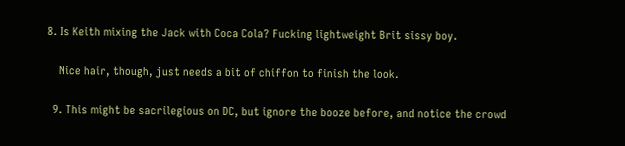8. Is Keith mixing the Jack with Coca Cola? Fucking lightweight Brit sissy boy.

    Nice hair, though, just needs a bit of chiffon to finish the look.

  9. This might be sacrilegious on DC, but ignore the booze before, and notice the crowd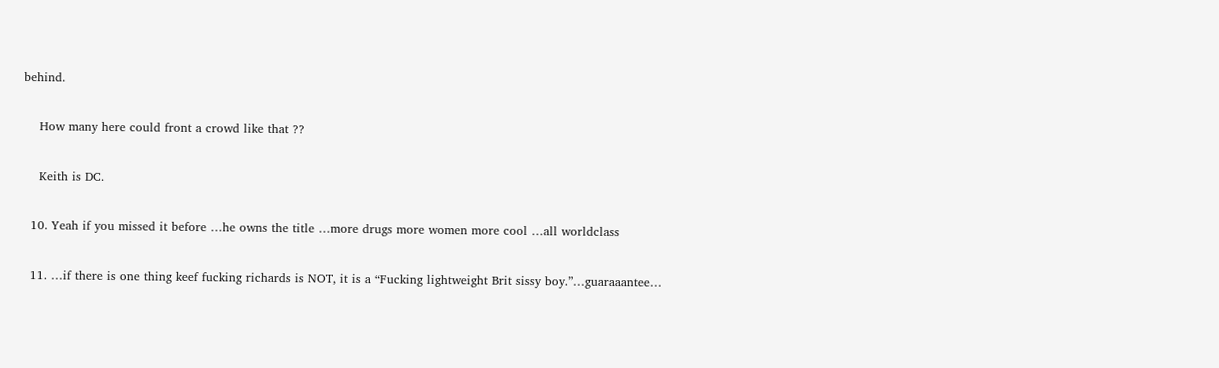behind.

    How many here could front a crowd like that ??

    Keith is DC.

  10. Yeah if you missed it before …he owns the title …more drugs more women more cool …all worldclass

  11. …if there is one thing keef fucking richards is NOT, it is a “Fucking lightweight Brit sissy boy.”…guaraaantee…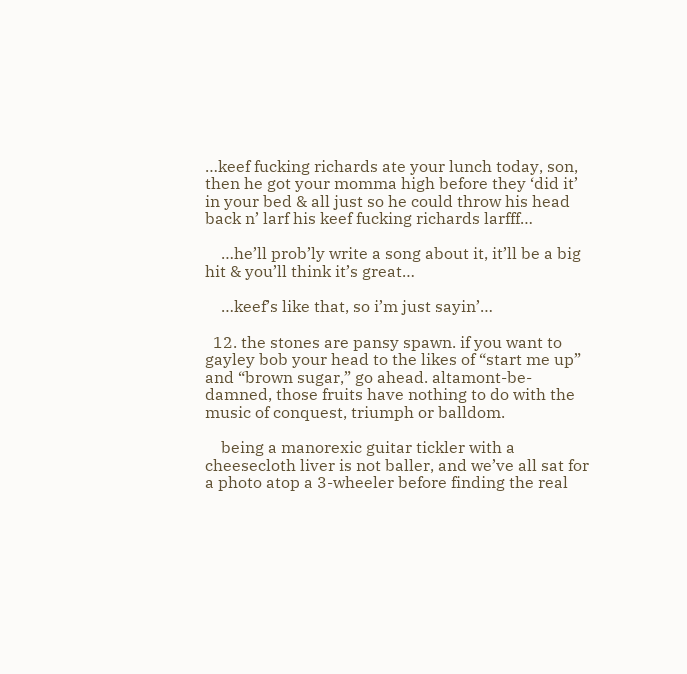…keef fucking richards ate your lunch today, son, then he got your momma high before they ‘did it’ in your bed & all just so he could throw his head back n’ larf his keef fucking richards larfff…

    …he’ll prob’ly write a song about it, it’ll be a big hit & you’ll think it’s great…

    …keef’s like that, so i’m just sayin’…

  12. the stones are pansy spawn. if you want to gayley bob your head to the likes of “start me up” and “brown sugar,” go ahead. altamont-be-damned, those fruits have nothing to do with the music of conquest, triumph or balldom.

    being a manorexic guitar tickler with a cheesecloth liver is not baller, and we’ve all sat for a photo atop a 3-wheeler before finding the real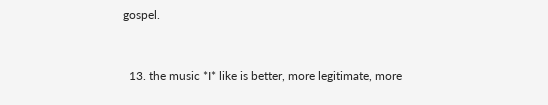gospel.


  13. the music *I* like is better, more legitimate, more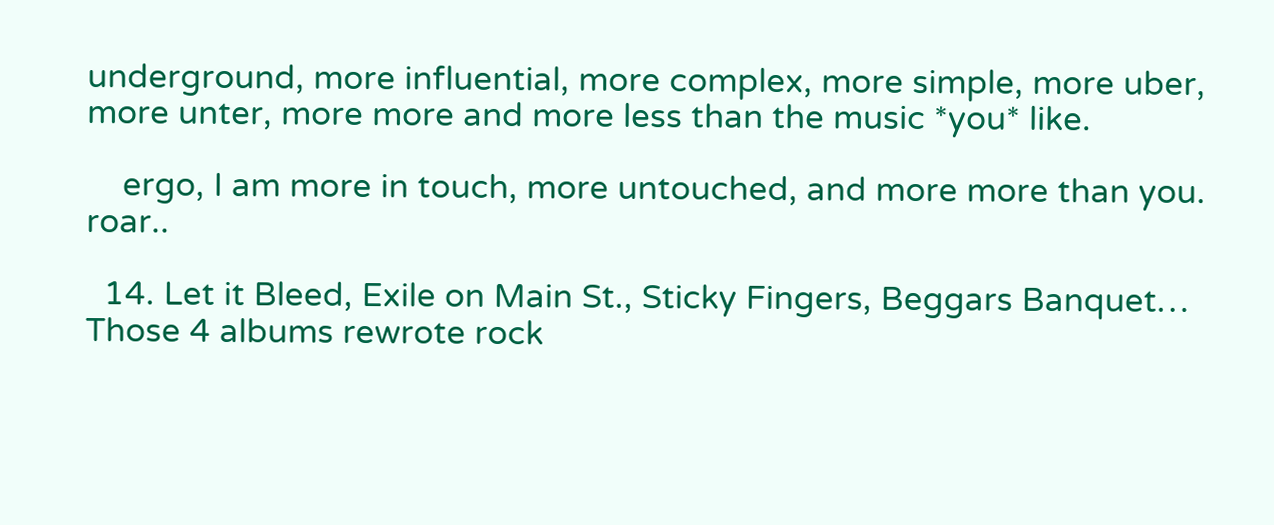underground, more influential, more complex, more simple, more uber, more unter, more more and more less than the music *you* like.

    ergo, I am more in touch, more untouched, and more more than you. roar..

  14. Let it Bleed, Exile on Main St., Sticky Fingers, Beggars Banquet… Those 4 albums rewrote rock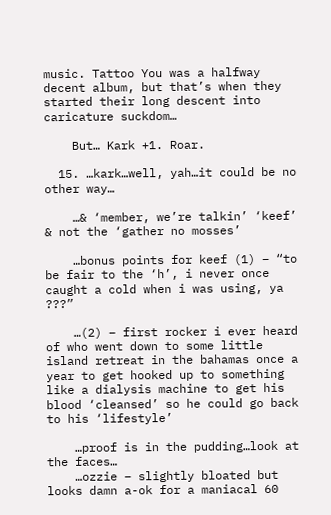music. Tattoo You was a halfway decent album, but that’s when they started their long descent into caricature suckdom…

    But… Kark +1. Roar.

  15. …kark…well, yah…it could be no other way…

    …& ‘member, we’re talkin’ ‘keef’ & not the ‘gather no mosses’

    …bonus points for keef (1) – “to be fair to the ‘h’, i never once caught a cold when i was using, ya ???”

    …(2) – first rocker i ever heard of who went down to some little island retreat in the bahamas once a year to get hooked up to something like a dialysis machine to get his blood ‘cleansed’ so he could go back to his ‘lifestyle’

    …proof is in the pudding…look at the faces…
    …ozzie – slightly bloated but looks damn a-ok for a maniacal 60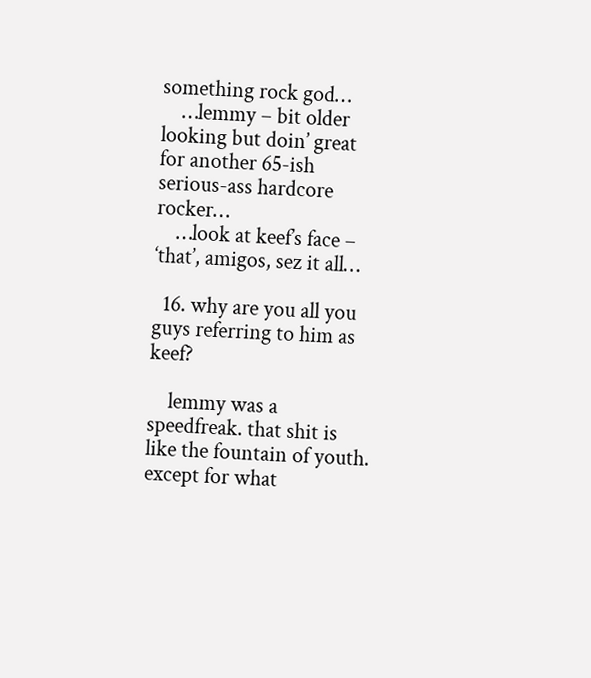something rock god…
    …lemmy – bit older looking but doin’ great for another 65-ish serious-ass hardcore rocker…
    …look at keef’s face – ‘that’, amigos, sez it all…

  16. why are you all you guys referring to him as keef?

    lemmy was a speedfreak. that shit is like the fountain of youth. except for what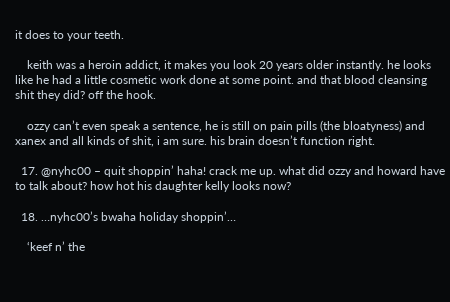it does to your teeth.

    keith was a heroin addict, it makes you look 20 years older instantly. he looks like he had a little cosmetic work done at some point. and that blood cleansing shit they did? off the hook.

    ozzy can’t even speak a sentence, he is still on pain pills (the bloatyness) and xanex and all kinds of shit, i am sure. his brain doesn’t function right.

  17. @nyhc00 – quit shoppin’ haha! crack me up. what did ozzy and howard have to talk about? how hot his daughter kelly looks now?

  18. …nyhc00’s bwaha holiday shoppin’…

    ‘keef n’ the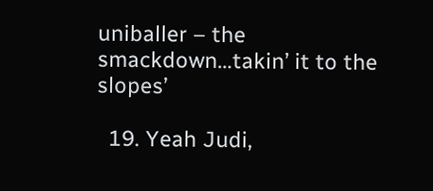uniballer – the smackdown…takin’ it to the slopes’

  19. Yeah Judi,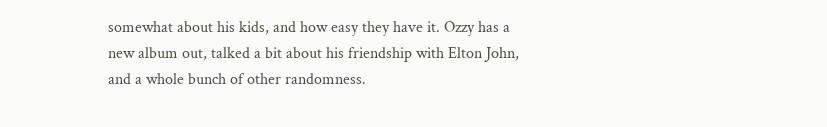somewhat about his kids, and how easy they have it. Ozzy has a new album out, talked a bit about his friendship with Elton John, and a whole bunch of other randomness.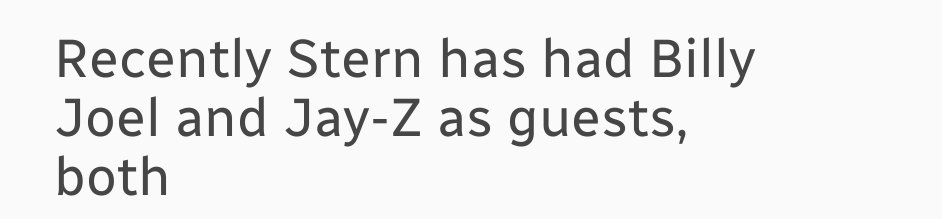Recently Stern has had Billy Joel and Jay-Z as guests, both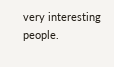very interesting people.